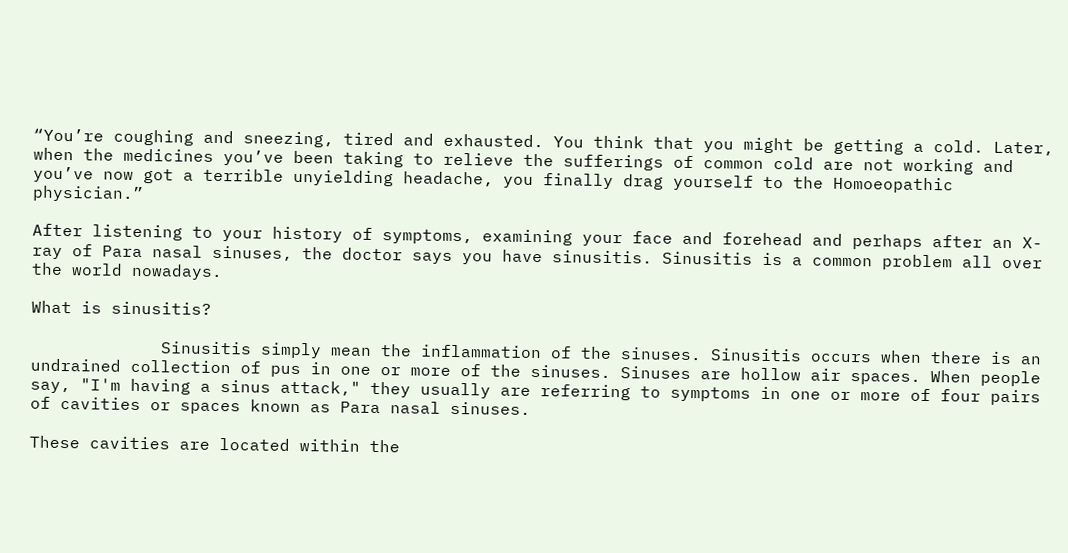“You’re coughing and sneezing, tired and exhausted. You think that you might be getting a cold. Later, when the medicines you’ve been taking to relieve the sufferings of common cold are not working and you’ve now got a terrible unyielding headache, you finally drag yourself to the Homoeopathic physician.”

After listening to your history of symptoms, examining your face and forehead and perhaps after an X-ray of Para nasal sinuses, the doctor says you have sinusitis. Sinusitis is a common problem all over the world nowadays.

What is sinusitis?

             Sinusitis simply mean the inflammation of the sinuses. Sinusitis occurs when there is an undrained collection of pus in one or more of the sinuses. Sinuses are hollow air spaces. When people say, "I'm having a sinus attack," they usually are referring to symptoms in one or more of four pairs of cavities or spaces known as Para nasal sinuses.

These cavities are located within the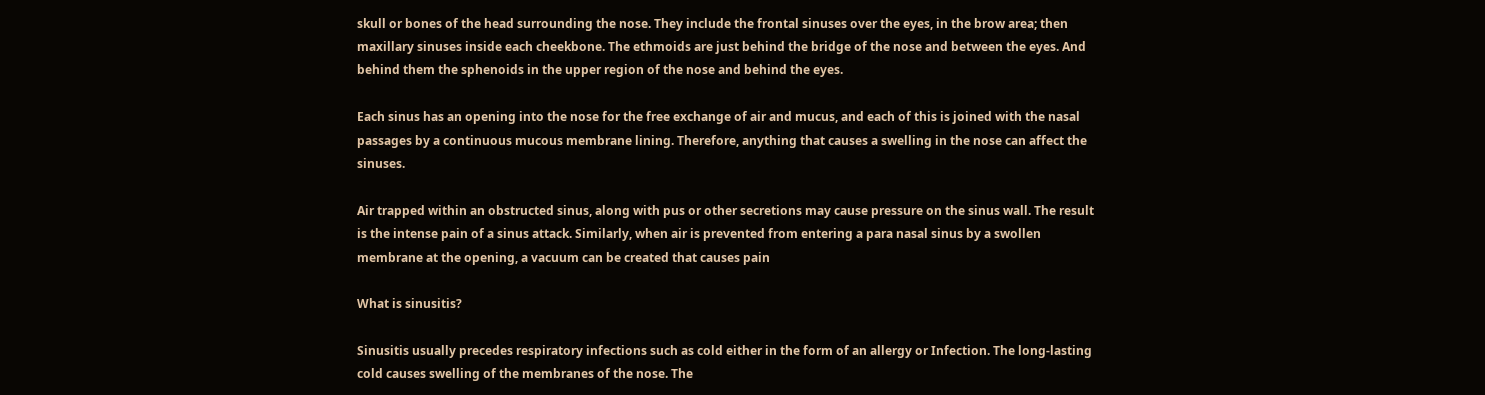skull or bones of the head surrounding the nose. They include the frontal sinuses over the eyes, in the brow area; then maxillary sinuses inside each cheekbone. The ethmoids are just behind the bridge of the nose and between the eyes. And behind them the sphenoids in the upper region of the nose and behind the eyes.

Each sinus has an opening into the nose for the free exchange of air and mucus, and each of this is joined with the nasal passages by a continuous mucous membrane lining. Therefore, anything that causes a swelling in the nose can affect the sinuses.

Air trapped within an obstructed sinus, along with pus or other secretions may cause pressure on the sinus wall. The result is the intense pain of a sinus attack. Similarly, when air is prevented from entering a para nasal sinus by a swollen membrane at the opening, a vacuum can be created that causes pain

What is sinusitis?

Sinusitis usually precedes respiratory infections such as cold either in the form of an allergy or Infection. The long-lasting cold causes swelling of the membranes of the nose. The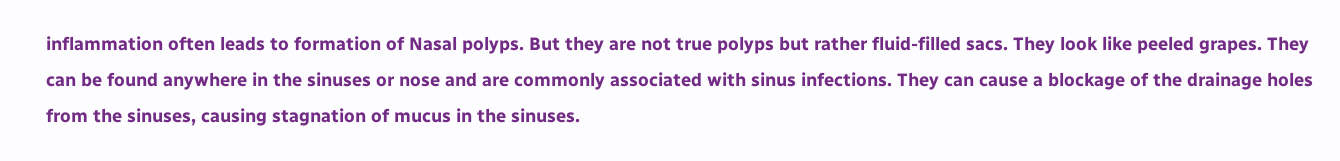inflammation often leads to formation of Nasal polyps. But they are not true polyps but rather fluid-filled sacs. They look like peeled grapes. They can be found anywhere in the sinuses or nose and are commonly associated with sinus infections. They can cause a blockage of the drainage holes from the sinuses, causing stagnation of mucus in the sinuses.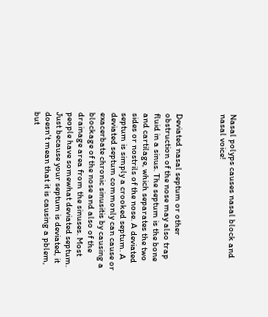Nasal polyps causes nasal block and nasal voice!



Deviated nasal septum or other obstruction of the nose may also trap fluid in a sinus. The septum is the bone and cartilage, which separates the two sides or nostrils of the nose. A deviated septum is simply a crooked septum. A deviated septum commonly can cause or exacerbate chronic sinusitis by causing a blockage of the nose and also of the drainage area from the sinuses. Most people have somewhat deviated septum. Just because your septum is deviated, it doesn't mean that it is causing a pblem, but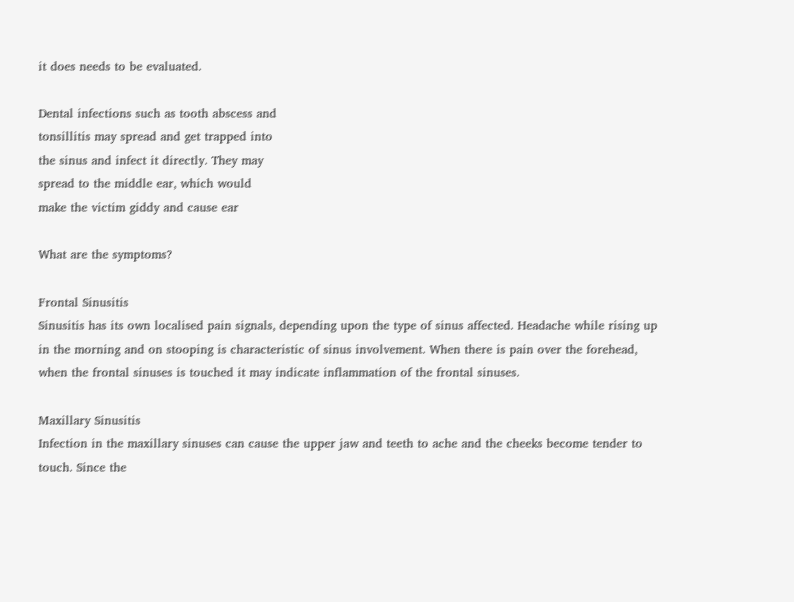it does needs to be evaluated.

Dental infections such as tooth abscess and
tonsillitis may spread and get trapped into
the sinus and infect it directly. They may
spread to the middle ear, which would
make the victim giddy and cause ear

What are the symptoms?

Frontal Sinusitis
Sinusitis has its own localised pain signals, depending upon the type of sinus affected. Headache while rising up in the morning and on stooping is characteristic of sinus involvement. When there is pain over the forehead, when the frontal sinuses is touched it may indicate inflammation of the frontal sinuses.

Maxillary Sinusitis
Infection in the maxillary sinuses can cause the upper jaw and teeth to ache and the cheeks become tender to touch. Since the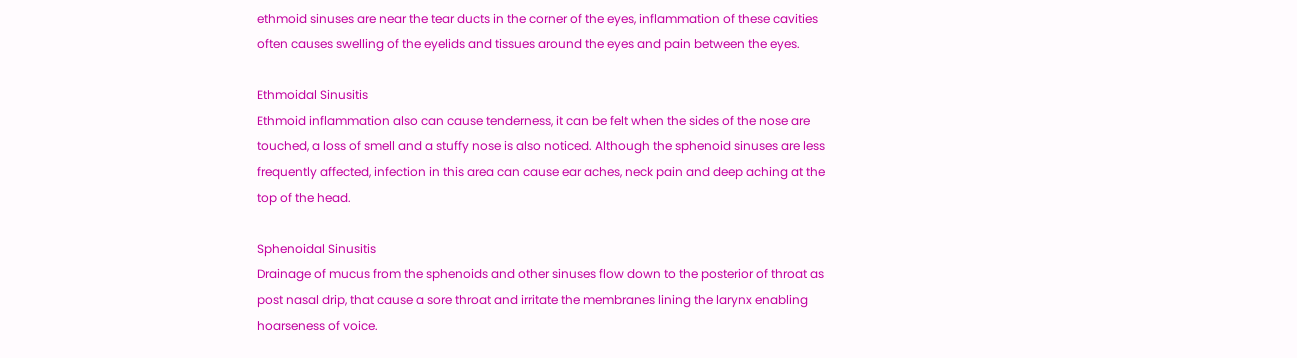ethmoid sinuses are near the tear ducts in the corner of the eyes, inflammation of these cavities often causes swelling of the eyelids and tissues around the eyes and pain between the eyes.

Ethmoidal Sinusitis
Ethmoid inflammation also can cause tenderness, it can be felt when the sides of the nose are touched, a loss of smell and a stuffy nose is also noticed. Although the sphenoid sinuses are less frequently affected, infection in this area can cause ear aches, neck pain and deep aching at the top of the head.

Sphenoidal Sinusitis
Drainage of mucus from the sphenoids and other sinuses flow down to the posterior of throat as post nasal drip, that cause a sore throat and irritate the membranes lining the larynx enabling hoarseness of voice.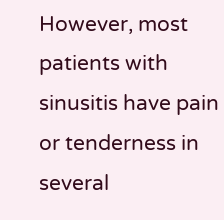However, most patients with sinusitis have pain or tenderness in several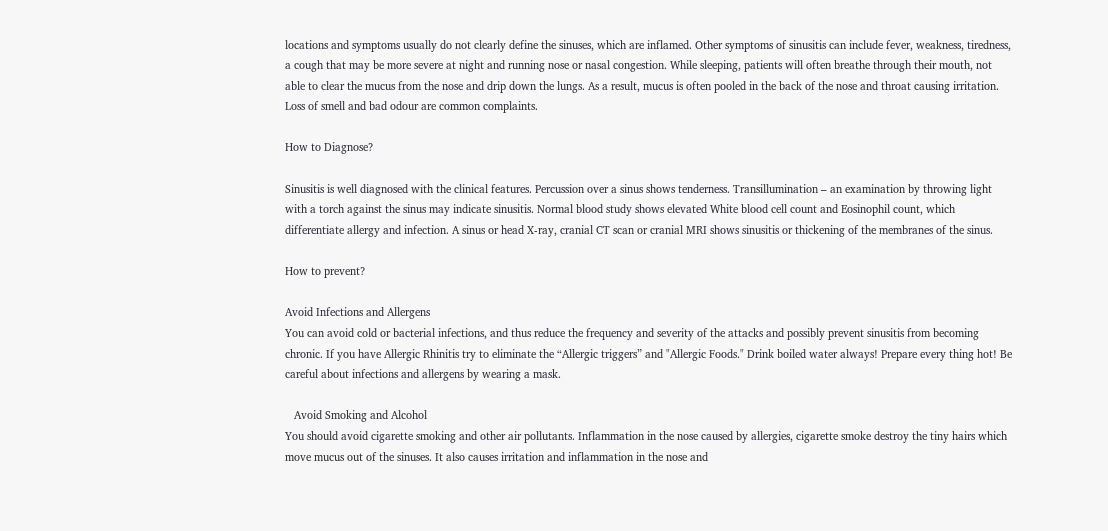locations and symptoms usually do not clearly define the sinuses, which are inflamed. Other symptoms of sinusitis can include fever, weakness, tiredness, a cough that may be more severe at night and running nose or nasal congestion. While sleeping, patients will often breathe through their mouth, not able to clear the mucus from the nose and drip down the lungs. As a result, mucus is often pooled in the back of the nose and throat causing irritation. Loss of smell and bad odour are common complaints.

How to Diagnose?

Sinusitis is well diagnosed with the clinical features. Percussion over a sinus shows tenderness. Transillumination – an examination by throwing light with a torch against the sinus may indicate sinusitis. Normal blood study shows elevated White blood cell count and Eosinophil count, which differentiate allergy and infection. A sinus or head X-ray, cranial CT scan or cranial MRI shows sinusitis or thickening of the membranes of the sinus.

How to prevent?

Avoid Infections and Allergens
You can avoid cold or bacterial infections, and thus reduce the frequency and severity of the attacks and possibly prevent sinusitis from becoming chronic. If you have Allergic Rhinitis try to eliminate the “Allergic triggers” and "Allergic Foods." Drink boiled water always! Prepare every thing hot! Be careful about infections and allergens by wearing a mask.

   Avoid Smoking and Alcohol
You should avoid cigarette smoking and other air pollutants. Inflammation in the nose caused by allergies, cigarette smoke destroy the tiny hairs which move mucus out of the sinuses. It also causes irritation and inflammation in the nose and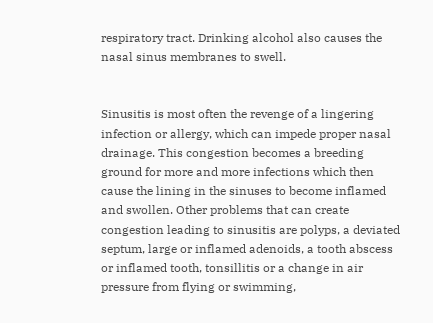respiratory tract. Drinking alcohol also causes the nasal sinus membranes to swell.


Sinusitis is most often the revenge of a lingering infection or allergy, which can impede proper nasal drainage. This congestion becomes a breeding ground for more and more infections which then cause the lining in the sinuses to become inflamed and swollen. Other problems that can create congestion leading to sinusitis are polyps, a deviated septum, large or inflamed adenoids, a tooth abscess or inflamed tooth, tonsillitis or a change in air pressure from flying or swimming,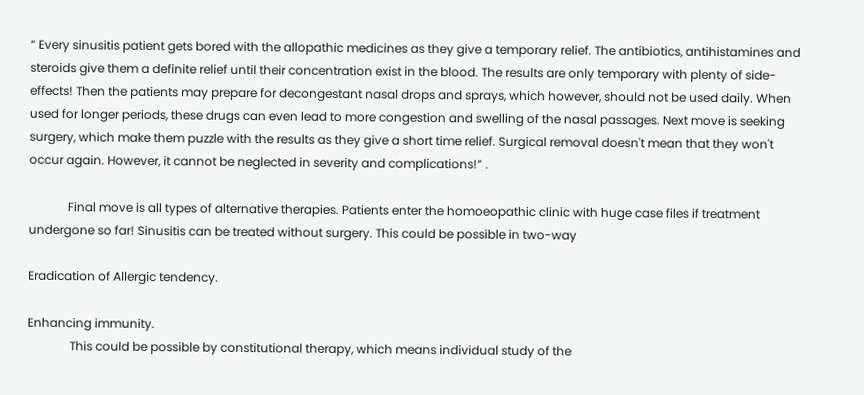“ Every sinusitis patient gets bored with the allopathic medicines as they give a temporary relief. The antibiotics, antihistamines and steroids give them a definite relief until their concentration exist in the blood. The results are only temporary with plenty of side-effects! Then the patients may prepare for decongestant nasal drops and sprays, which however, should not be used daily. When used for longer periods, these drugs can even lead to more congestion and swelling of the nasal passages. Next move is seeking surgery, which make them puzzle with the results as they give a short time relief. Surgical removal doesn't mean that they won't occur again. However, it cannot be neglected in severity and complications!” .

             Final move is all types of alternative therapies. Patients enter the homoeopathic clinic with huge case files if treatment undergone so far! Sinusitis can be treated without surgery. This could be possible in two-way

Eradication of Allergic tendency.

Enhancing immunity.
              This could be possible by constitutional therapy, which means individual study of the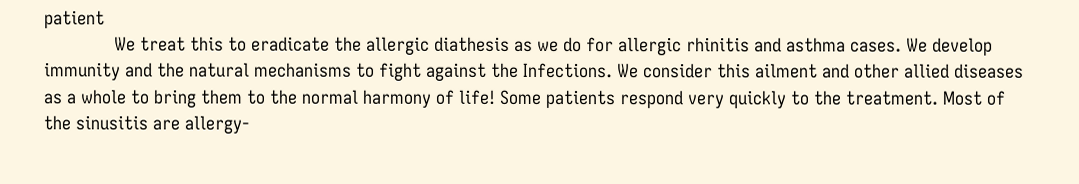patient
              We treat this to eradicate the allergic diathesis as we do for allergic rhinitis and asthma cases. We develop immunity and the natural mechanisms to fight against the Infections. We consider this ailment and other allied diseases as a whole to bring them to the normal harmony of life! Some patients respond very quickly to the treatment. Most of the sinusitis are allergy-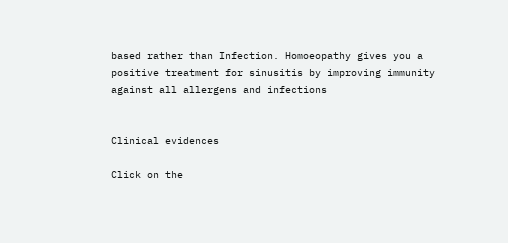based rather than Infection. Homoeopathy gives you a positive treatment for sinusitis by improving immunity against all allergens and infections


Clinical evidences

Click on the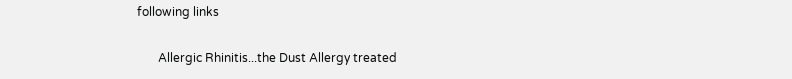following links

       Allergic Rhinitis...the Dust Allergy treated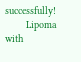successfully!
       Lipoma with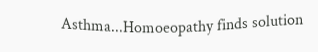Asthma...Homoeopathy finds solution